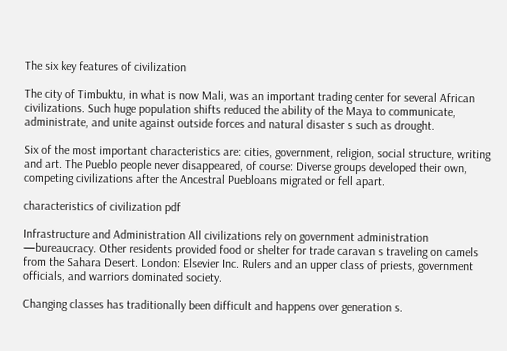The six key features of civilization

The city of Timbuktu, in what is now Mali, was an important trading center for several African civilizations. Such huge population shifts reduced the ability of the Maya to communicate, administrate, and unite against outside forces and natural disaster s such as drought.

Six of the most important characteristics are: cities, government, religion, social structure, writing and art. The Pueblo people never disappeared, of course: Diverse groups developed their own, competing civilizations after the Ancestral Puebloans migrated or fell apart.

characteristics of civilization pdf

Infrastructure and Administration All civilizations rely on government administration —bureaucracy. Other residents provided food or shelter for trade caravan s traveling on camels from the Sahara Desert. London: Elsevier Inc. Rulers and an upper class of priests, government officials, and warriors dominated society.

Changing classes has traditionally been difficult and happens over generation s.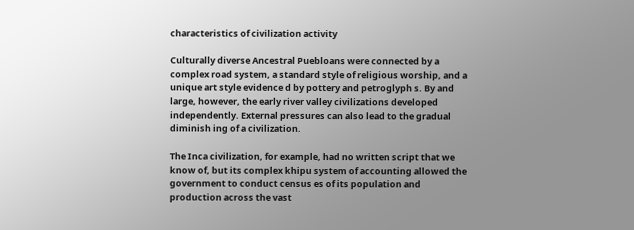characteristics of civilization activity

Culturally diverse Ancestral Puebloans were connected by a complex road system, a standard style of religious worship, and a unique art style evidence d by pottery and petroglyph s. By and large, however, the early river valley civilizations developed independently. External pressures can also lead to the gradual diminish ing of a civilization.

The Inca civilization, for example, had no written script that we know of, but its complex khipu system of accounting allowed the government to conduct census es of its population and production across the vast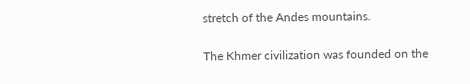stretch of the Andes mountains.

The Khmer civilization was founded on the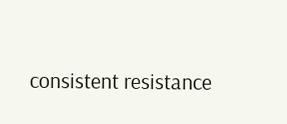consistent resistance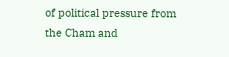of political pressure from the Cham and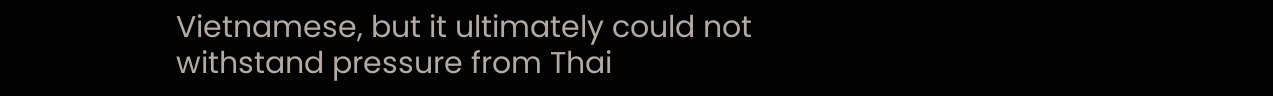Vietnamese, but it ultimately could not withstand pressure from Thai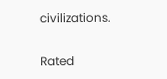civilizations.

Rated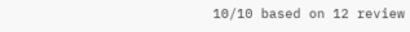10/10 based on 12 review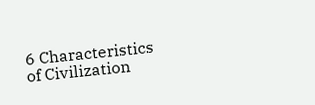6 Characteristics of Civilization